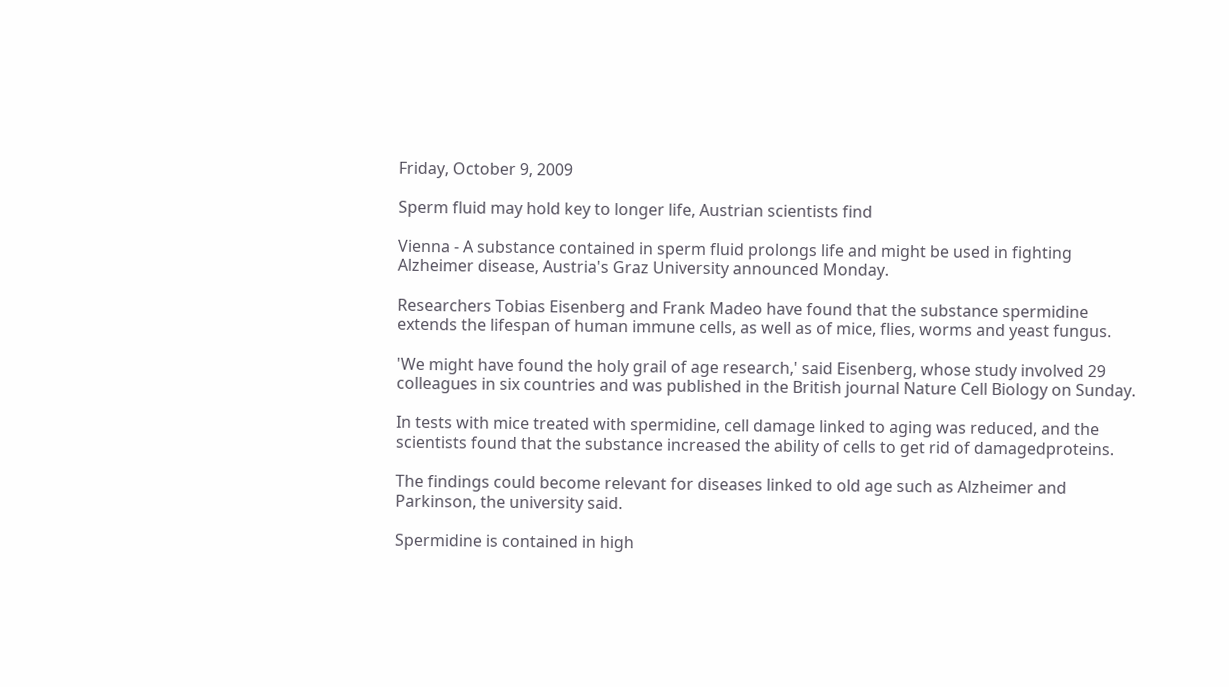Friday, October 9, 2009

Sperm fluid may hold key to longer life, Austrian scientists find

Vienna - A substance contained in sperm fluid prolongs life and might be used in fighting Alzheimer disease, Austria's Graz University announced Monday.

Researchers Tobias Eisenberg and Frank Madeo have found that the substance spermidine extends the lifespan of human immune cells, as well as of mice, flies, worms and yeast fungus.

'We might have found the holy grail of age research,' said Eisenberg, whose study involved 29 colleagues in six countries and was published in the British journal Nature Cell Biology on Sunday.

In tests with mice treated with spermidine, cell damage linked to aging was reduced, and the scientists found that the substance increased the ability of cells to get rid of damagedproteins.

The findings could become relevant for diseases linked to old age such as Alzheimer and Parkinson, the university said.

Spermidine is contained in high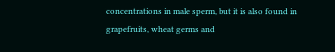concentrations in male sperm, but it is also found in grapefruits, wheat germs and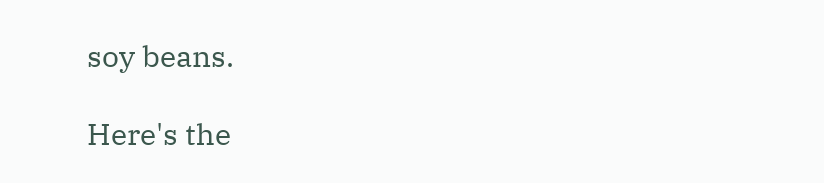soy beans.

Here's the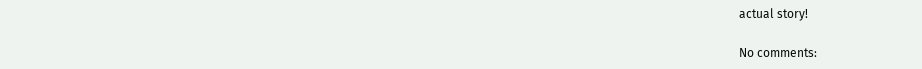actual story!

No comments: